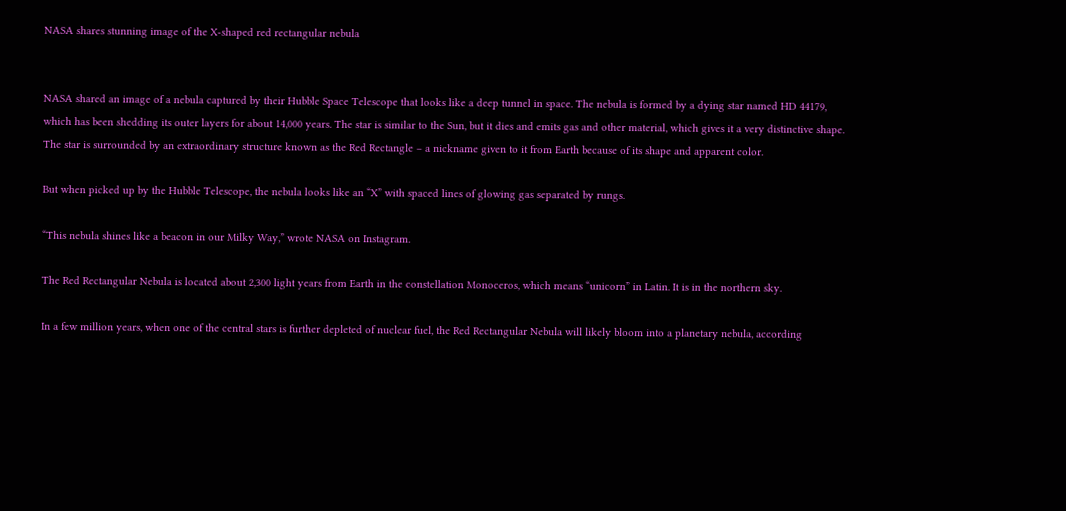NASA shares stunning image of the X-shaped red rectangular nebula


NASA shared an image of a nebula captured by their Hubble Space Telescope that looks like a deep tunnel in space. The nebula is formed by a dying star named HD 44179, which has been shedding its outer layers for about 14,000 years. The star is similar to the Sun, but it dies and emits gas and other material, which gives it a very distinctive shape. The star is surrounded by an extraordinary structure known as the Red Rectangle – a nickname given to it from Earth because of its shape and apparent color.

But when picked up by the Hubble Telescope, the nebula looks like an “X” with spaced lines of glowing gas separated by rungs.

“This nebula shines like a beacon in our Milky Way,” wrote NASA on Instagram.

The Red Rectangular Nebula is located about 2,300 light years from Earth in the constellation Monoceros, which means “unicorn” in Latin. It is in the northern sky.

In a few million years, when one of the central stars is further depleted of nuclear fuel, the Red Rectangular Nebula will likely bloom into a planetary nebula, according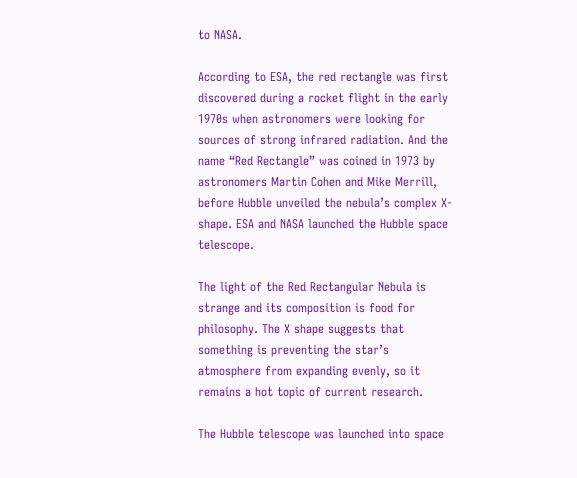to NASA.

According to ESA, the red rectangle was first discovered during a rocket flight in the early 1970s when astronomers were looking for sources of strong infrared radiation. And the name “Red Rectangle” was coined in 1973 by astronomers Martin Cohen and Mike Merrill, before Hubble unveiled the nebula’s complex X-shape. ESA and NASA launched the Hubble space telescope.

The light of the Red Rectangular Nebula is strange and its composition is food for philosophy. The X shape suggests that something is preventing the star’s atmosphere from expanding evenly, so it remains a hot topic of current research.

The Hubble telescope was launched into space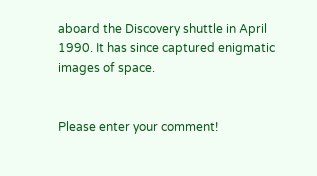aboard the Discovery shuttle in April 1990. It has since captured enigmatic images of space.


Please enter your comment!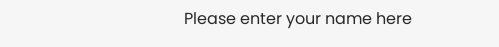Please enter your name here